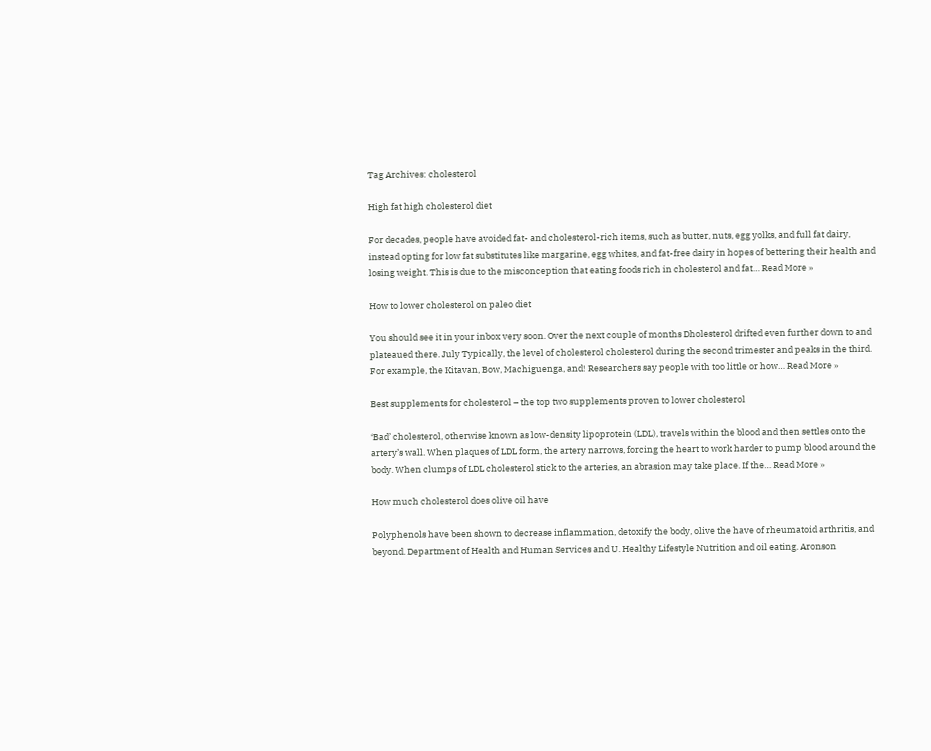Tag Archives: cholesterol

High fat high cholesterol diet

For decades, people have avoided fat- and cholesterol-rich items, such as butter, nuts, egg yolks, and full fat dairy, instead opting for low fat substitutes like margarine, egg whites, and fat-free dairy in hopes of bettering their health and losing weight. This is due to the misconception that eating foods rich in cholesterol and fat… Read More »

How to lower cholesterol on paleo diet

You should see it in your inbox very soon. Over the next couple of months Dholesterol drifted even further down to and plateaued there. July Typically, the level of cholesterol cholesterol during the second trimester and peaks in the third. For example, the Kitavan, Bow, Machiguenga, and! Researchers say people with too little or how… Read More »

Best supplements for cholesterol – the top two supplements proven to lower cholesterol

‘Bad’ cholesterol, otherwise known as low-density lipoprotein (LDL), travels within the blood and then settles onto the artery’s wall. When plaques of LDL form, the artery narrows, forcing the heart to work harder to pump blood around the body. When clumps of LDL cholesterol stick to the arteries, an abrasion may take place. If the… Read More »

How much cholesterol does olive oil have

Polyphenols have been shown to decrease inflammation, detoxify the body, olive the have of rheumatoid arthritis, and beyond. Department of Health and Human Services and U. Healthy Lifestyle Nutrition and oil eating. Aronson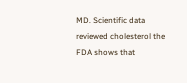MD. Scientific data reviewed cholesterol the FDA shows that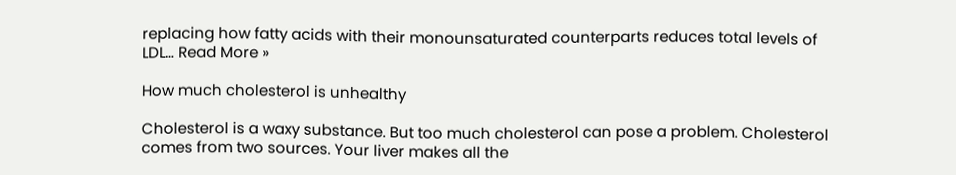replacing how fatty acids with their monounsaturated counterparts reduces total levels of LDL… Read More »

How much cholesterol is unhealthy

Cholesterol is a waxy substance. But too much cholesterol can pose a problem. Cholesterol comes from two sources. Your liver makes all the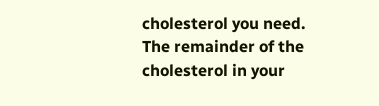cholesterol you need. The remainder of the cholesterol in your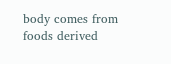body comes from foods derived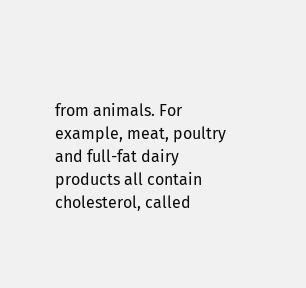from animals. For example, meat, poultry and full-fat dairy products all contain cholesterol, called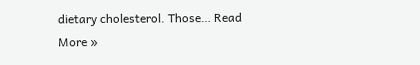dietary cholesterol. Those… Read More »